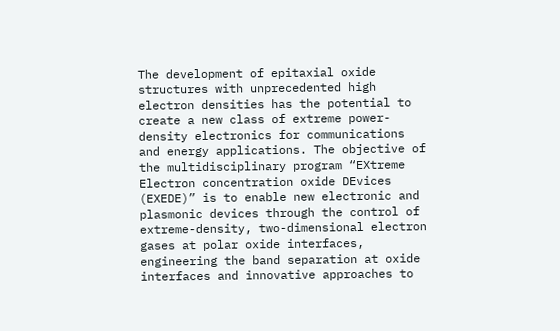The development of epitaxial oxide structures with unprecedented high electron densities has the potential to create a new class of extreme power-density electronics for communications and energy applications. The objective of the multidisciplinary program “EXtreme Electron concentration oxide DEvices (EXEDE)” is to enable new electronic and plasmonic devices through the control of extreme-density, two-dimensional electron gases at polar oxide interfaces, engineering the band separation at oxide interfaces and innovative approaches to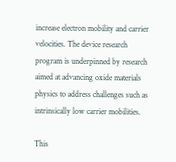increase electron mobility and carrier velocities. The device research program is underpinned by research aimed at advancing oxide materials physics to address challenges such as intrinsically low carrier mobilities.

This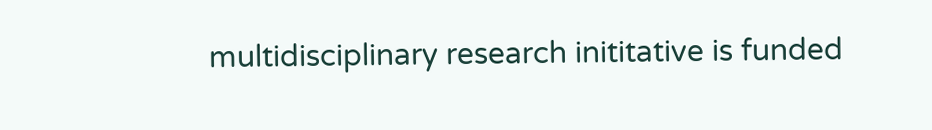multidisciplinary research inititative is funded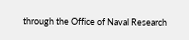through the Office of Naval Research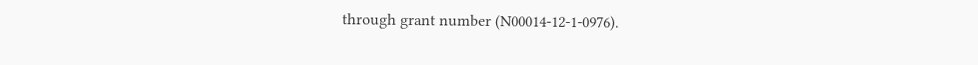through grant number (N00014-12-1-0976).